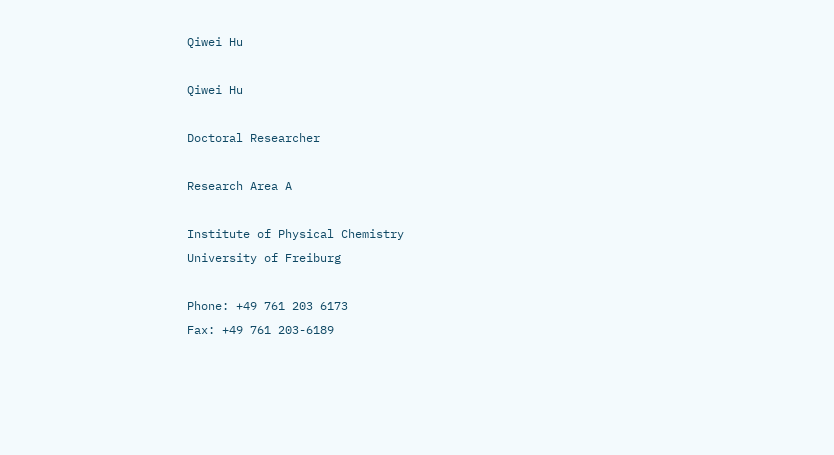Qiwei Hu

Qiwei Hu

Doctoral Researcher

Research Area A

Institute of Physical Chemistry
University of Freiburg

Phone: +49 761 203 6173
Fax: +49 761 203-6189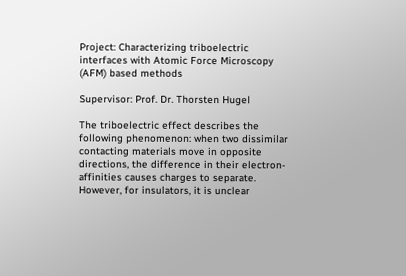Project: Characterizing triboelectric interfaces with Atomic Force Microscopy (AFM) based methods

Supervisor: Prof. Dr. Thorsten Hugel

The triboelectric effect describes the following phenomenon: when two dissimilar contacting materials move in opposite directions, the difference in their electron-affinities causes charges to separate. However, for insulators, it is unclear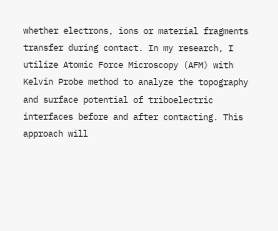whether electrons, ions or material fragments transfer during contact. In my research, I utilize Atomic Force Microscopy (AFM) with Kelvin Probe method to analyze the topography and surface potential of triboelectric interfaces before and after contacting. This approach will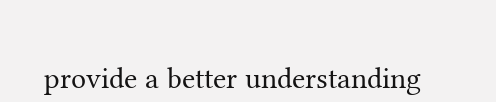provide a better understanding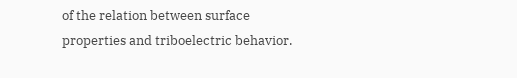of the relation between surface properties and triboelectric behavior.